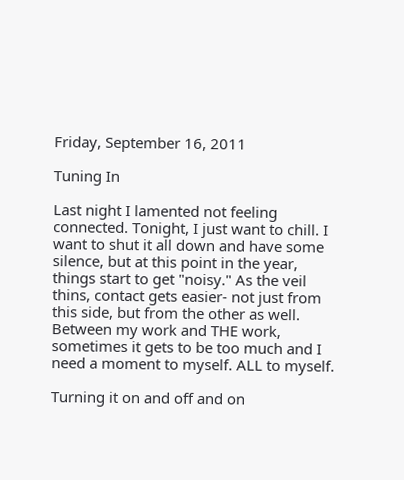Friday, September 16, 2011

Tuning In

Last night I lamented not feeling connected. Tonight, I just want to chill. I want to shut it all down and have some silence, but at this point in the year, things start to get "noisy." As the veil thins, contact gets easier- not just from this side, but from the other as well. Between my work and THE work, sometimes it gets to be too much and I need a moment to myself. ALL to myself.

Turning it on and off and on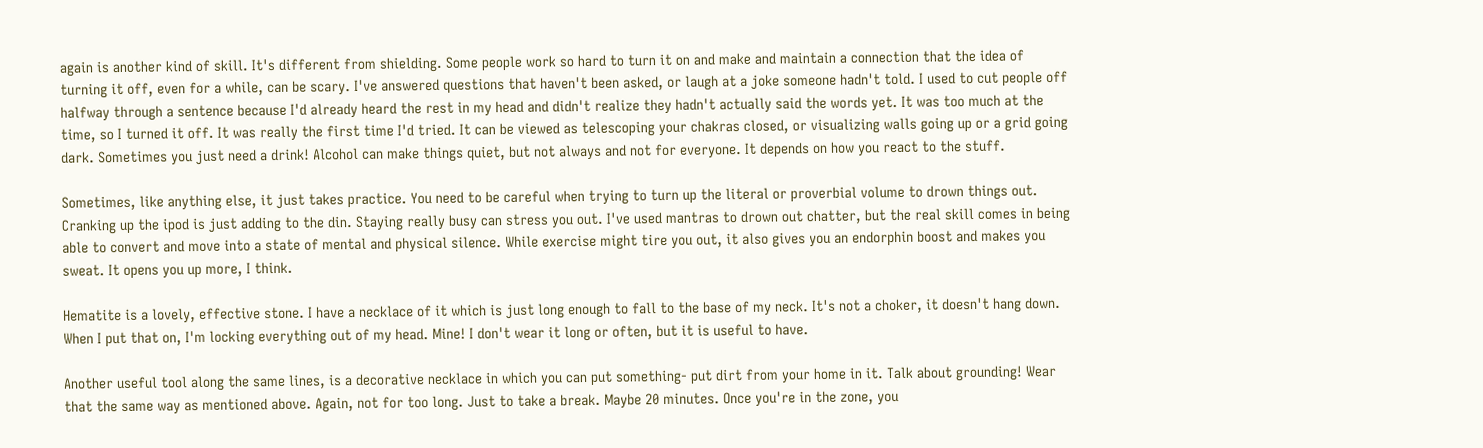again is another kind of skill. It's different from shielding. Some people work so hard to turn it on and make and maintain a connection that the idea of turning it off, even for a while, can be scary. I've answered questions that haven't been asked, or laugh at a joke someone hadn't told. I used to cut people off halfway through a sentence because I'd already heard the rest in my head and didn't realize they hadn't actually said the words yet. It was too much at the time, so I turned it off. It was really the first time I'd tried. It can be viewed as telescoping your chakras closed, or visualizing walls going up or a grid going dark. Sometimes you just need a drink! Alcohol can make things quiet, but not always and not for everyone. It depends on how you react to the stuff.

Sometimes, like anything else, it just takes practice. You need to be careful when trying to turn up the literal or proverbial volume to drown things out. Cranking up the ipod is just adding to the din. Staying really busy can stress you out. I've used mantras to drown out chatter, but the real skill comes in being able to convert and move into a state of mental and physical silence. While exercise might tire you out, it also gives you an endorphin boost and makes you sweat. It opens you up more, I think.

Hematite is a lovely, effective stone. I have a necklace of it which is just long enough to fall to the base of my neck. It's not a choker, it doesn't hang down. When I put that on, I'm locking everything out of my head. Mine! I don't wear it long or often, but it is useful to have.

Another useful tool along the same lines, is a decorative necklace in which you can put something- put dirt from your home in it. Talk about grounding! Wear that the same way as mentioned above. Again, not for too long. Just to take a break. Maybe 20 minutes. Once you're in the zone, you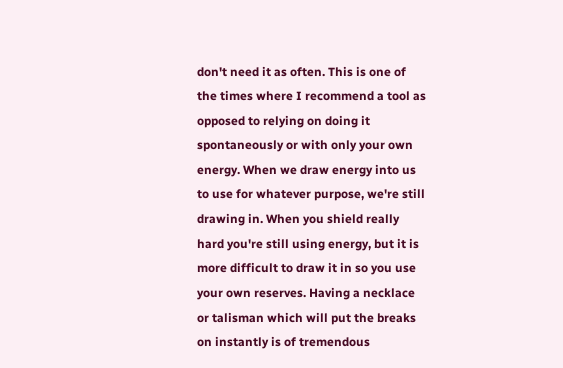don't need it as often. This is one of the times where I recommend a tool as opposed to relying on doing it spontaneously or with only your own energy. When we draw energy into us to use for whatever purpose, we're still drawing in. When you shield really hard you're still using energy, but it is more difficult to draw it in so you use your own reserves. Having a necklace or talisman which will put the breaks on instantly is of tremendous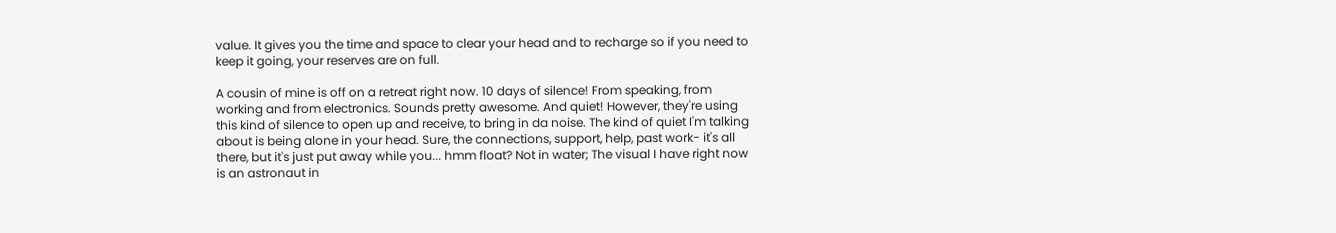value. It gives you the time and space to clear your head and to recharge so if you need to keep it going, your reserves are on full.

A cousin of mine is off on a retreat right now. 10 days of silence! From speaking, from working and from electronics. Sounds pretty awesome. And quiet! However, they're using this kind of silence to open up and receive, to bring in da noise. The kind of quiet I'm talking about is being alone in your head. Sure, the connections, support, help, past work- it's all there, but it's just put away while you... hmm float? Not in water; The visual I have right now is an astronaut in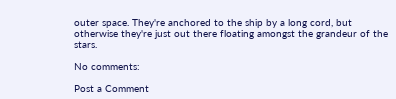outer space. They're anchored to the ship by a long cord, but otherwise they're just out there floating amongst the grandeur of the stars.

No comments:

Post a Comment